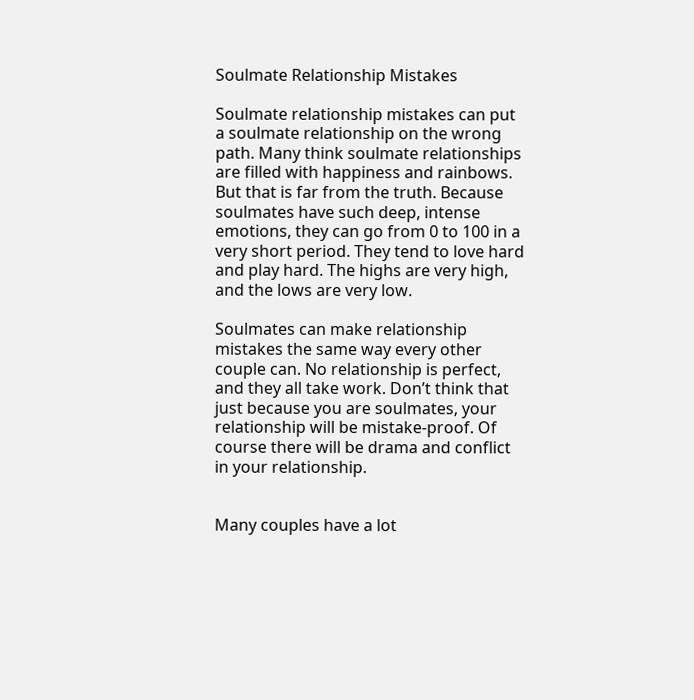Soulmate Relationship Mistakes

Soulmate relationship mistakes can put a soulmate relationship on the wrong path. Many think soulmate relationships are filled with happiness and rainbows. But that is far from the truth. Because soulmates have such deep, intense emotions, they can go from 0 to 100 in a very short period. They tend to love hard and play hard. The highs are very high, and the lows are very low.

Soulmates can make relationship mistakes the same way every other couple can. No relationship is perfect, and they all take work. Don’t think that just because you are soulmates, your relationship will be mistake-proof. Of course there will be drama and conflict in your relationship.


Many couples have a lot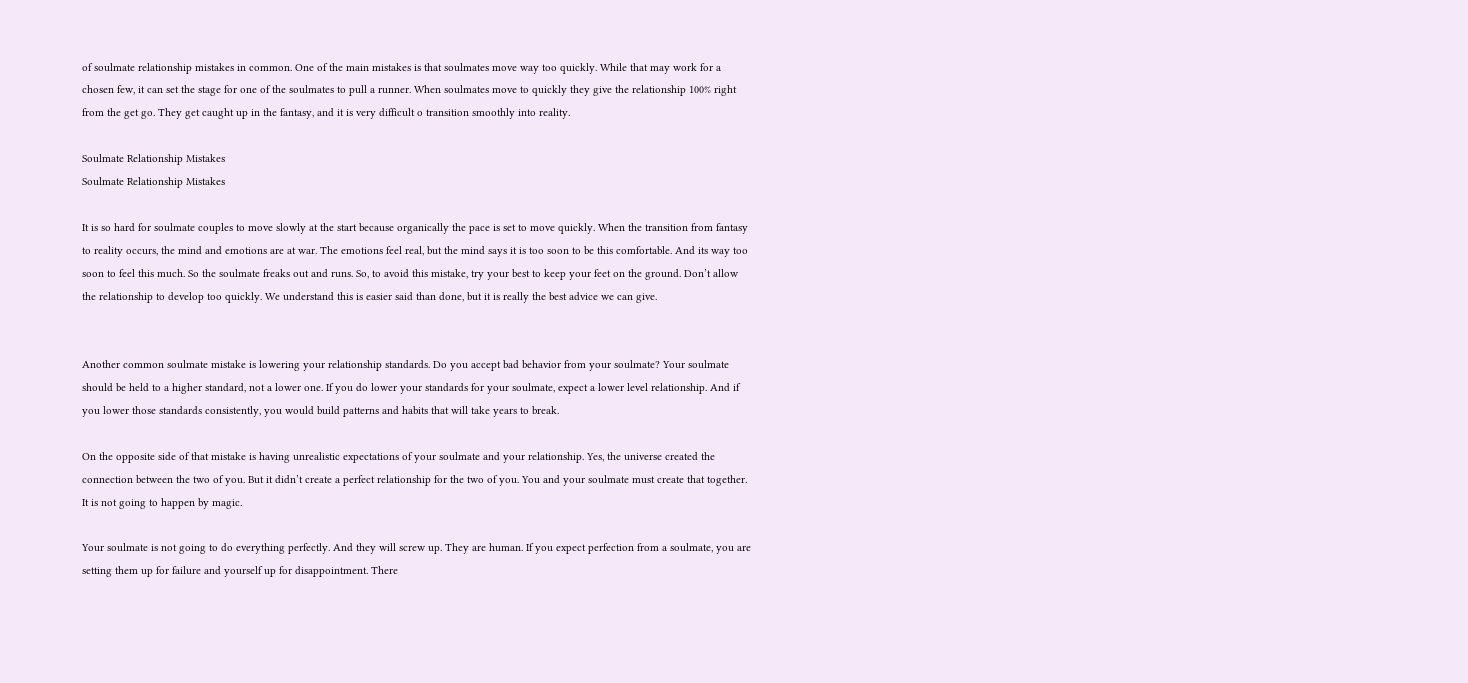of soulmate relationship mistakes in common. One of the main mistakes is that soulmates move way too quickly. While that may work for a chosen few, it can set the stage for one of the soulmates to pull a runner. When soulmates move to quickly they give the relationship 100% right from the get go. They get caught up in the fantasy, and it is very difficult o transition smoothly into reality.

Soulmate Relationship Mistakes
Soulmate Relationship Mistakes

It is so hard for soulmate couples to move slowly at the start because organically the pace is set to move quickly. When the transition from fantasy to reality occurs, the mind and emotions are at war. The emotions feel real, but the mind says it is too soon to be this comfortable. And its way too soon to feel this much. So the soulmate freaks out and runs. So, to avoid this mistake, try your best to keep your feet on the ground. Don’t allow the relationship to develop too quickly. We understand this is easier said than done, but it is really the best advice we can give.


Another common soulmate mistake is lowering your relationship standards. Do you accept bad behavior from your soulmate? Your soulmate should be held to a higher standard, not a lower one. If you do lower your standards for your soulmate, expect a lower level relationship. And if you lower those standards consistently, you would build patterns and habits that will take years to break.

On the opposite side of that mistake is having unrealistic expectations of your soulmate and your relationship. Yes, the universe created the connection between the two of you. But it didn’t create a perfect relationship for the two of you. You and your soulmate must create that together. It is not going to happen by magic.

Your soulmate is not going to do everything perfectly. And they will screw up. They are human. If you expect perfection from a soulmate, you are setting them up for failure and yourself up for disappointment. There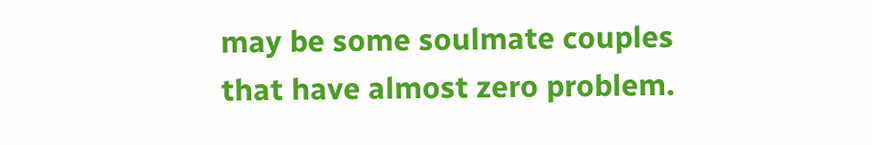may be some soulmate couples that have almost zero problem.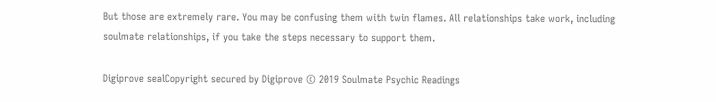But those are extremely rare. You may be confusing them with twin flames. All relationships take work, including soulmate relationships, if you take the steps necessary to support them.

Digiprove sealCopyright secured by Digiprove © 2019 Soulmate Psychic Readings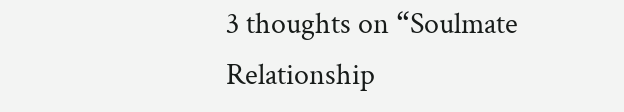3 thoughts on “Soulmate Relationship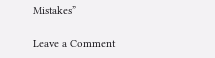Mistakes”

Leave a Comment